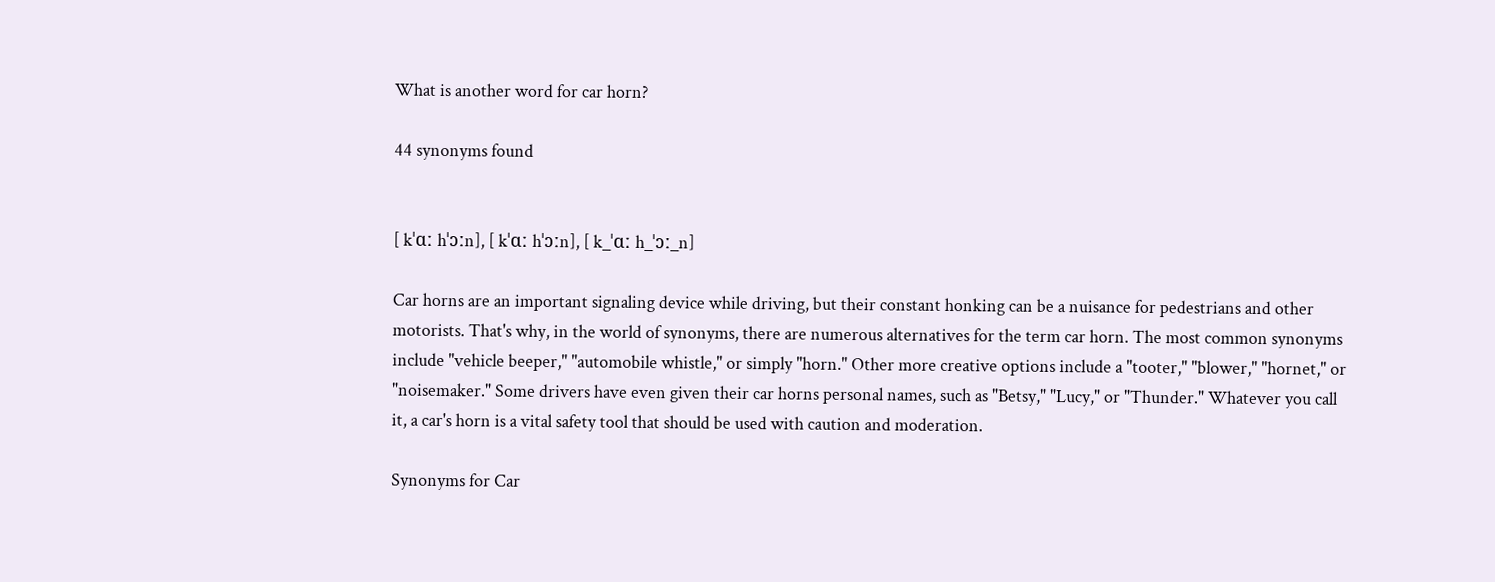What is another word for car horn?

44 synonyms found


[ kˈɑː hˈɔːn], [ kˈɑː hˈɔːn], [ k_ˈɑː h_ˈɔː_n]

Car horns are an important signaling device while driving, but their constant honking can be a nuisance for pedestrians and other motorists. That's why, in the world of synonyms, there are numerous alternatives for the term car horn. The most common synonyms include "vehicle beeper," "automobile whistle," or simply "horn." Other more creative options include a "tooter," "blower," "hornet," or "noisemaker." Some drivers have even given their car horns personal names, such as "Betsy," "Lucy," or "Thunder." Whatever you call it, a car's horn is a vital safety tool that should be used with caution and moderation.

Synonyms for Car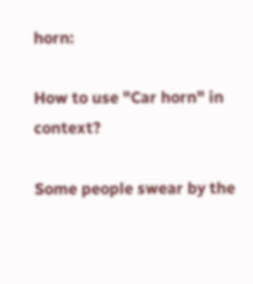horn:

How to use "Car horn" in context?

Some people swear by the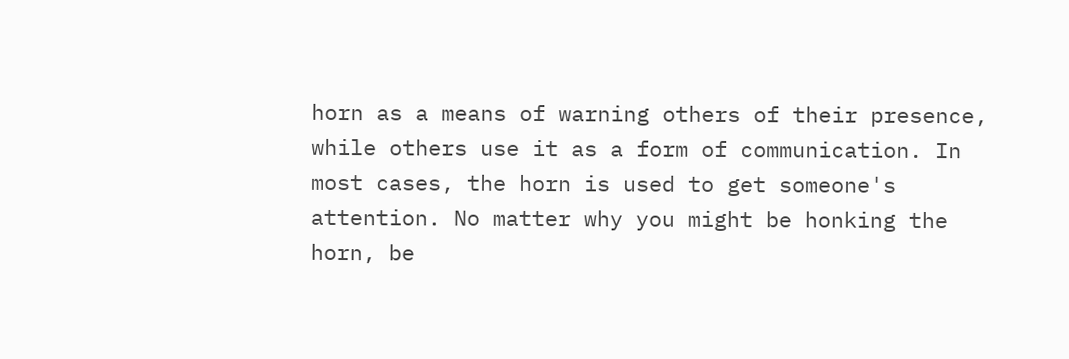horn as a means of warning others of their presence, while others use it as a form of communication. In most cases, the horn is used to get someone's attention. No matter why you might be honking the horn, be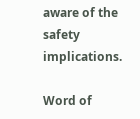aware of the safety implications.

Word of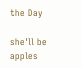the Day

she'll be apples